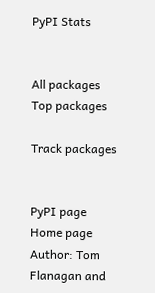PyPI Stats


All packages
Top packages

Track packages


PyPI page
Home page
Author: Tom Flanagan and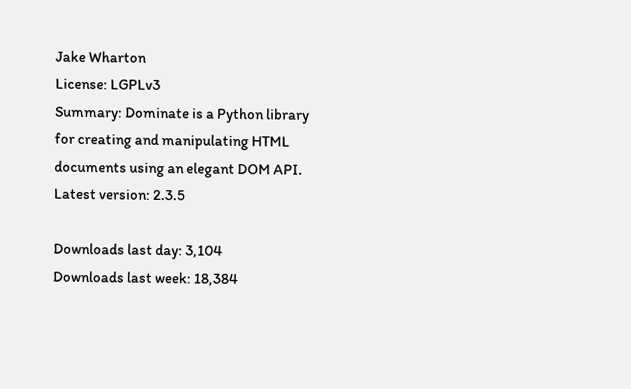Jake Wharton
License: LGPLv3
Summary: Dominate is a Python library for creating and manipulating HTML documents using an elegant DOM API.
Latest version: 2.3.5

Downloads last day: 3,104
Downloads last week: 18,384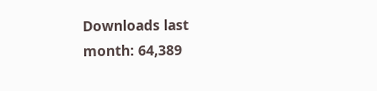Downloads last month: 64,389